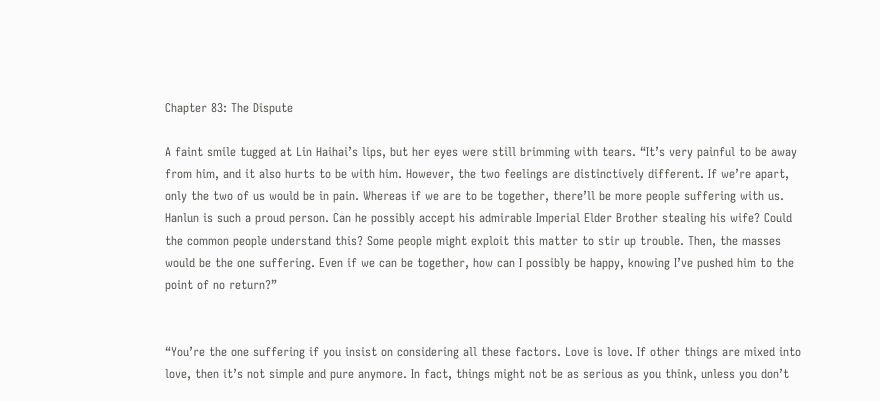Chapter 83: The Dispute

A faint smile tugged at Lin Haihai’s lips, but her eyes were still brimming with tears. “It’s very painful to be away from him, and it also hurts to be with him. However, the two feelings are distinctively different. If we’re apart, only the two of us would be in pain. Whereas if we are to be together, there’ll be more people suffering with us. Hanlun is such a proud person. Can he possibly accept his admirable Imperial Elder Brother stealing his wife? Could the common people understand this? Some people might exploit this matter to stir up trouble. Then, the masses would be the one suffering. Even if we can be together, how can I possibly be happy, knowing I’ve pushed him to the point of no return?”


“You’re the one suffering if you insist on considering all these factors. Love is love. If other things are mixed into love, then it’s not simple and pure anymore. In fact, things might not be as serious as you think, unless you don’t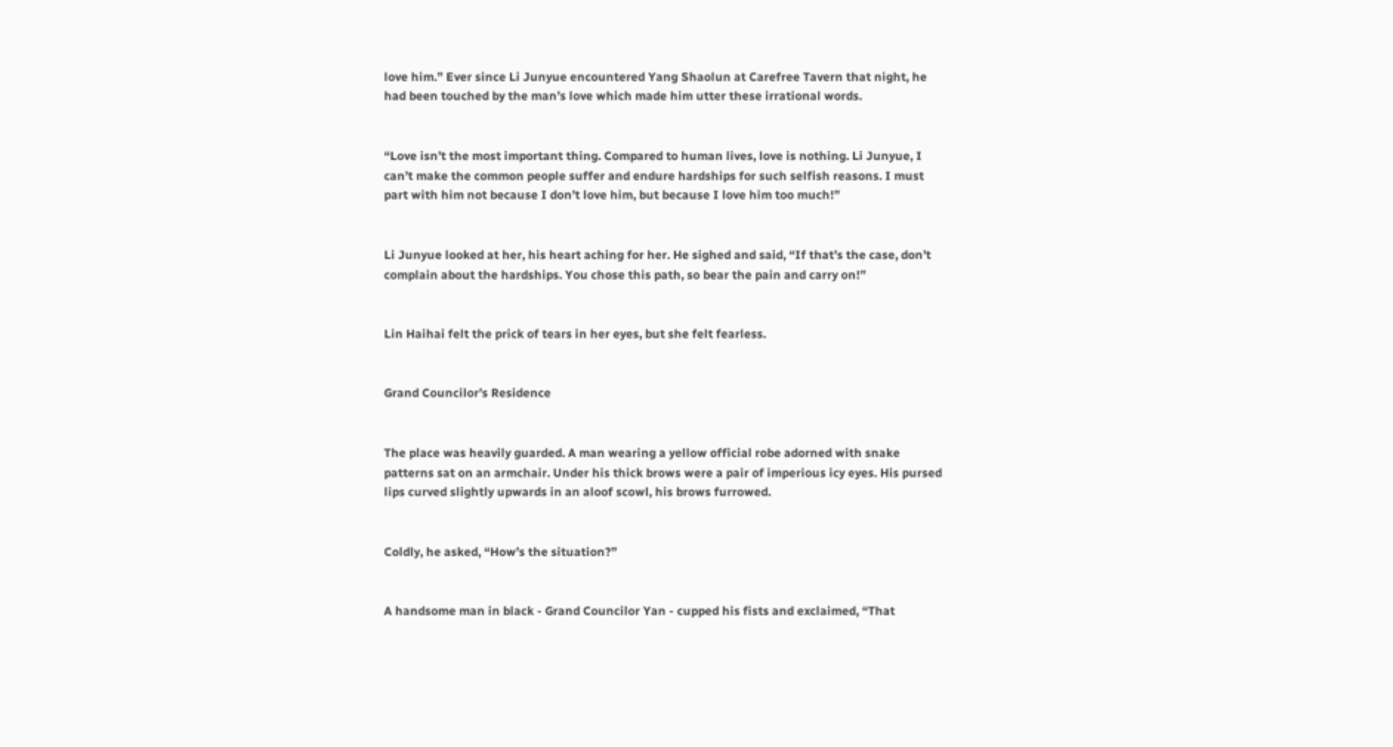love him.” Ever since Li Junyue encountered Yang Shaolun at Carefree Tavern that night, he had been touched by the man’s love which made him utter these irrational words.


“Love isn’t the most important thing. Compared to human lives, love is nothing. Li Junyue, I can’t make the common people suffer and endure hardships for such selfish reasons. I must part with him not because I don’t love him, but because I love him too much!”


Li Junyue looked at her, his heart aching for her. He sighed and said, “If that’s the case, don’t complain about the hardships. You chose this path, so bear the pain and carry on!”


Lin Haihai felt the prick of tears in her eyes, but she felt fearless.


Grand Councilor’s Residence


The place was heavily guarded. A man wearing a yellow official robe adorned with snake patterns sat on an armchair. Under his thick brows were a pair of imperious icy eyes. His pursed lips curved slightly upwards in an aloof scowl, his brows furrowed.


Coldly, he asked, “How’s the situation?”


A handsome man in black - Grand Councilor Yan - cupped his fists and exclaimed, “That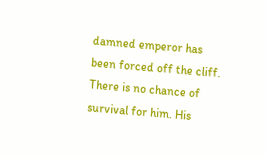damned emperor has been forced off the cliff. There is no chance of survival for him. His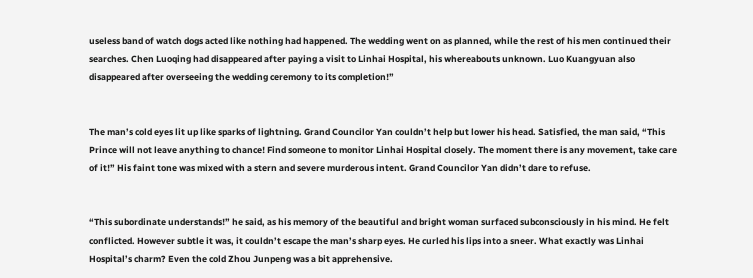useless band of watch dogs acted like nothing had happened. The wedding went on as planned, while the rest of his men continued their searches. Chen Luoqing had disappeared after paying a visit to Linhai Hospital, his whereabouts unknown. Luo Kuangyuan also disappeared after overseeing the wedding ceremony to its completion!”


The man’s cold eyes lit up like sparks of lightning. Grand Councilor Yan couldn’t help but lower his head. Satisfied, the man said, “This Prince will not leave anything to chance! Find someone to monitor Linhai Hospital closely. The moment there is any movement, take care of it!” His faint tone was mixed with a stern and severe murderous intent. Grand Councilor Yan didn’t dare to refuse.


“This subordinate understands!” he said, as his memory of the beautiful and bright woman surfaced subconsciously in his mind. He felt conflicted. However subtle it was, it couldn’t escape the man’s sharp eyes. He curled his lips into a sneer. What exactly was Linhai Hospital’s charm? Even the cold Zhou Junpeng was a bit apprehensive.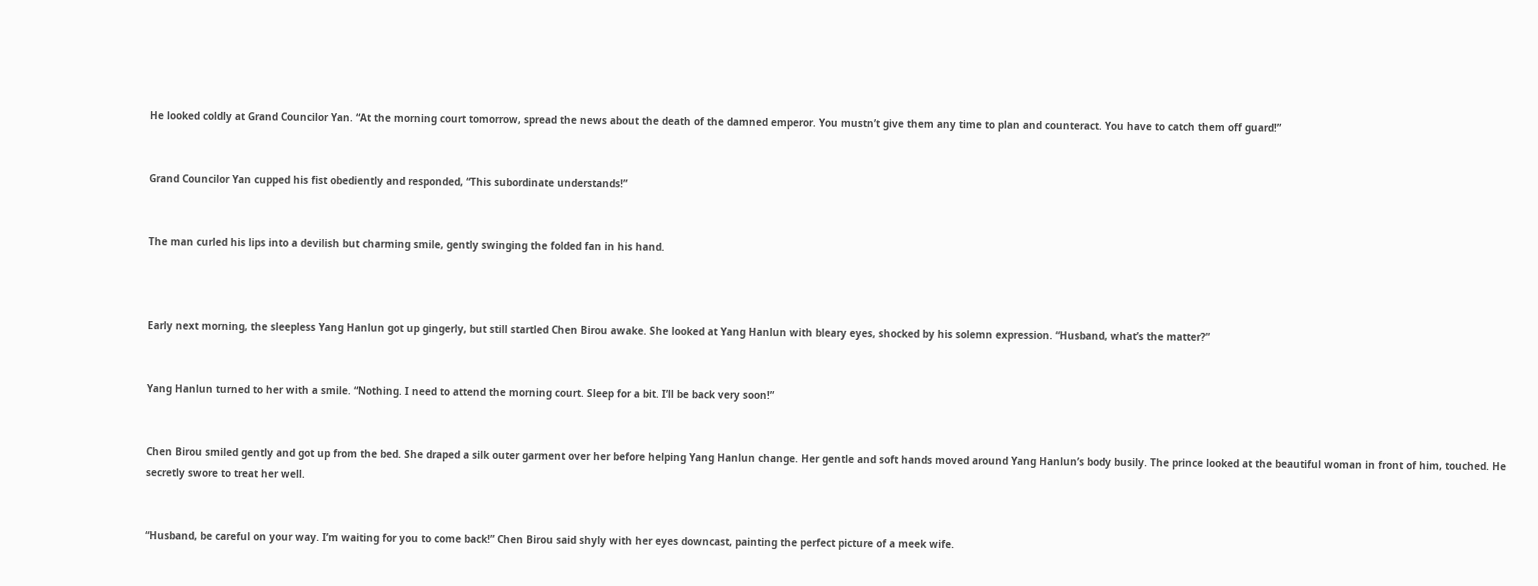He looked coldly at Grand Councilor Yan. “At the morning court tomorrow, spread the news about the death of the damned emperor. You mustn’t give them any time to plan and counteract. You have to catch them off guard!”


Grand Councilor Yan cupped his fist obediently and responded, “This subordinate understands!”


The man curled his lips into a devilish but charming smile, gently swinging the folded fan in his hand.



Early next morning, the sleepless Yang Hanlun got up gingerly, but still startled Chen Birou awake. She looked at Yang Hanlun with bleary eyes, shocked by his solemn expression. “Husband, what’s the matter?”


Yang Hanlun turned to her with a smile. “Nothing. I need to attend the morning court. Sleep for a bit. I’ll be back very soon!”


Chen Birou smiled gently and got up from the bed. She draped a silk outer garment over her before helping Yang Hanlun change. Her gentle and soft hands moved around Yang Hanlun’s body busily. The prince looked at the beautiful woman in front of him, touched. He secretly swore to treat her well.


“Husband, be careful on your way. I’m waiting for you to come back!” Chen Birou said shyly with her eyes downcast, painting the perfect picture of a meek wife.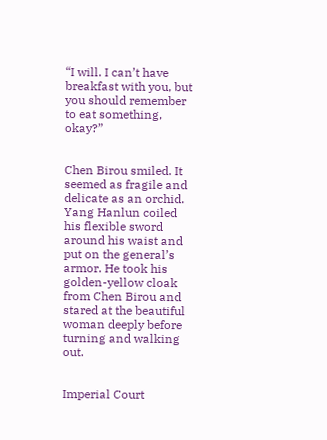“I will. I can’t have breakfast with you, but you should remember to eat something, okay?”


Chen Birou smiled. It seemed as fragile and delicate as an orchid. Yang Hanlun coiled his flexible sword around his waist and put on the general’s armor. He took his golden-yellow cloak from Chen Birou and stared at the beautiful woman deeply before turning and walking out.


Imperial Court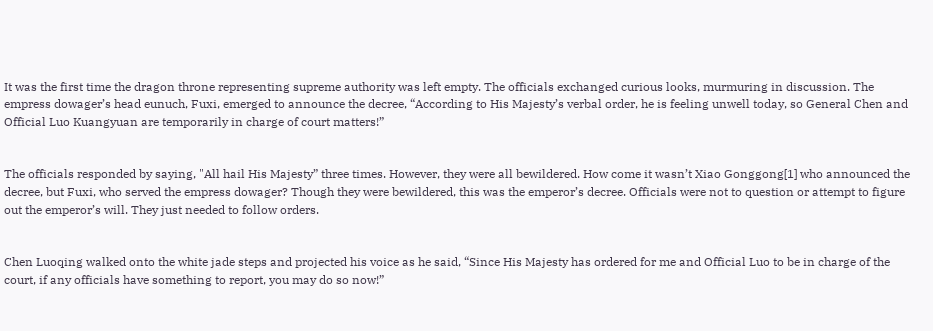It was the first time the dragon throne representing supreme authority was left empty. The officials exchanged curious looks, murmuring in discussion. The empress dowager’s head eunuch, Fuxi, emerged to announce the decree, “According to His Majesty’s verbal order, he is feeling unwell today, so General Chen and Official Luo Kuangyuan are temporarily in charge of court matters!”


The officials responded by saying, "All hail His Majesty” three times. However, they were all bewildered. How come it wasn’t Xiao Gonggong[1] who announced the decree, but Fuxi, who served the empress dowager? Though they were bewildered, this was the emperor’s decree. Officials were not to question or attempt to figure out the emperor’s will. They just needed to follow orders.


Chen Luoqing walked onto the white jade steps and projected his voice as he said, “Since His Majesty has ordered for me and Official Luo to be in charge of the court, if any officials have something to report, you may do so now!”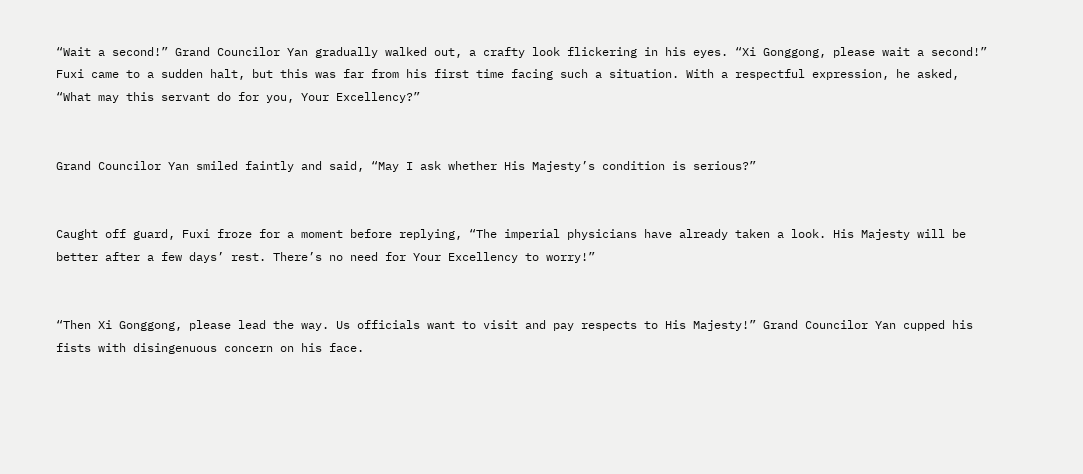“Wait a second!” Grand Councilor Yan gradually walked out, a crafty look flickering in his eyes. “Xi Gonggong, please wait a second!” Fuxi came to a sudden halt, but this was far from his first time facing such a situation. With a respectful expression, he asked, “What may this servant do for you, Your Excellency?”


Grand Councilor Yan smiled faintly and said, “May I ask whether His Majesty’s condition is serious?”


Caught off guard, Fuxi froze for a moment before replying, “The imperial physicians have already taken a look. His Majesty will be better after a few days’ rest. There’s no need for Your Excellency to worry!”


“Then Xi Gonggong, please lead the way. Us officials want to visit and pay respects to His Majesty!” Grand Councilor Yan cupped his fists with disingenuous concern on his face.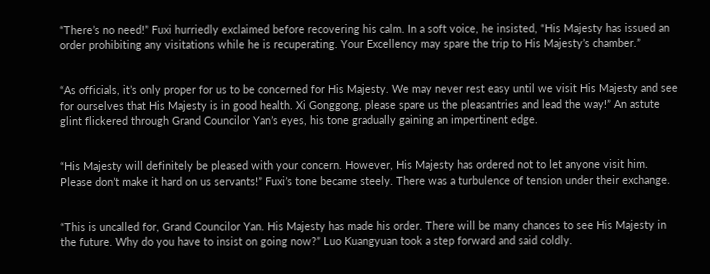“There’s no need!” Fuxi hurriedly exclaimed before recovering his calm. In a soft voice, he insisted, “His Majesty has issued an order prohibiting any visitations while he is recuperating. Your Excellency may spare the trip to His Majesty’s chamber.”


“As officials, it’s only proper for us to be concerned for His Majesty. We may never rest easy until we visit His Majesty and see for ourselves that His Majesty is in good health. Xi Gonggong, please spare us the pleasantries and lead the way!” An astute glint flickered through Grand Councilor Yan’s eyes, his tone gradually gaining an impertinent edge.


“His Majesty will definitely be pleased with your concern. However, His Majesty has ordered not to let anyone visit him. Please don’t make it hard on us servants!” Fuxi’s tone became steely. There was a turbulence of tension under their exchange.


“This is uncalled for, Grand Councilor Yan. His Majesty has made his order. There will be many chances to see His Majesty in the future. Why do you have to insist on going now?” Luo Kuangyuan took a step forward and said coldly.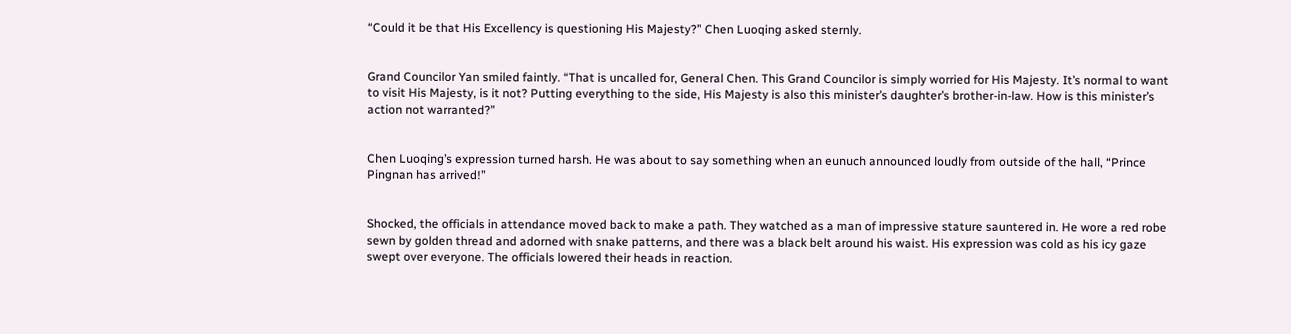“Could it be that His Excellency is questioning His Majesty?” Chen Luoqing asked sternly.


Grand Councilor Yan smiled faintly. “That is uncalled for, General Chen. This Grand Councilor is simply worried for His Majesty. It’s normal to want to visit His Majesty, is it not? Putting everything to the side, His Majesty is also this minister’s daughter’s brother-in-law. How is this minister’s action not warranted?”


Chen Luoqing’s expression turned harsh. He was about to say something when an eunuch announced loudly from outside of the hall, “Prince Pingnan has arrived!”


Shocked, the officials in attendance moved back to make a path. They watched as a man of impressive stature sauntered in. He wore a red robe sewn by golden thread and adorned with snake patterns, and there was a black belt around his waist. His expression was cold as his icy gaze swept over everyone. The officials lowered their heads in reaction.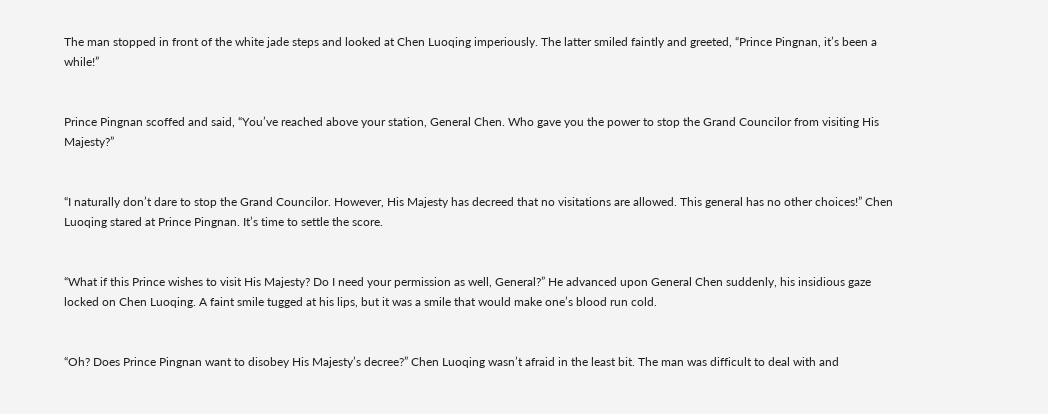The man stopped in front of the white jade steps and looked at Chen Luoqing imperiously. The latter smiled faintly and greeted, “Prince Pingnan, it’s been a while!”


Prince Pingnan scoffed and said, “You’ve reached above your station, General Chen. Who gave you the power to stop the Grand Councilor from visiting His Majesty?”


“I naturally don’t dare to stop the Grand Councilor. However, His Majesty has decreed that no visitations are allowed. This general has no other choices!” Chen Luoqing stared at Prince Pingnan. It’s time to settle the score.


“What if this Prince wishes to visit His Majesty? Do I need your permission as well, General?” He advanced upon General Chen suddenly, his insidious gaze locked on Chen Luoqing. A faint smile tugged at his lips, but it was a smile that would make one’s blood run cold.


“Oh? Does Prince Pingnan want to disobey His Majesty’s decree?” Chen Luoqing wasn’t afraid in the least bit. The man was difficult to deal with and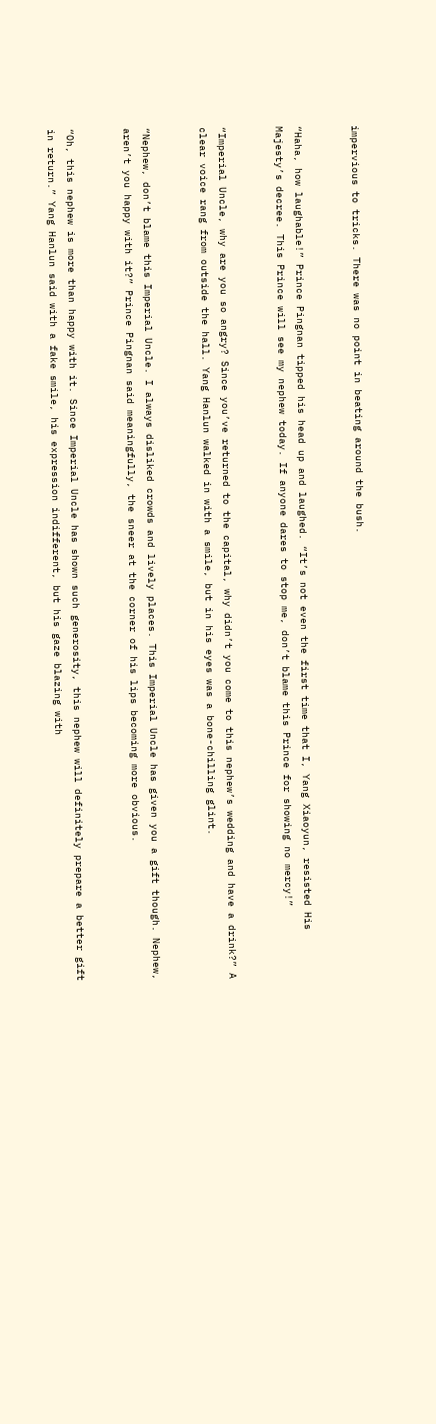impervious to tricks. There was no point in beating around the bush.


“Haha, how laughable!” Prince Pingnan tipped his head up and laughed. “It’s not even the first time that I, Yang Xiaoyun, resisted His Majesty’s decree. This Prince will see my nephew today. If anyone dares to stop me, don’t blame this Prince for showing no mercy!”


“Imperial Uncle, why are you so angry? Since you’ve returned to the capital, why didn’t you come to this nephew’s wedding and have a drink?” A clear voice rang from outside the hall. Yang Hanlun walked in with a smile, but in his eyes was a bone-chilling glint.


“Nephew, don’t blame this Imperial Uncle. I always disliked crowds and lively places. This Imperial Uncle has given you a gift though. Nephew, aren’t you happy with it?” Prince Pingnan said meaningfully, the sneer at the corner of his lips becoming more obvious.


“Oh, this nephew is more than happy with it. Since Imperial Uncle has shown such generosity, this nephew will definitely prepare a better gift in return.” Yang Hanlun said with a fake smile, his expression indifferent, but his gaze blazing with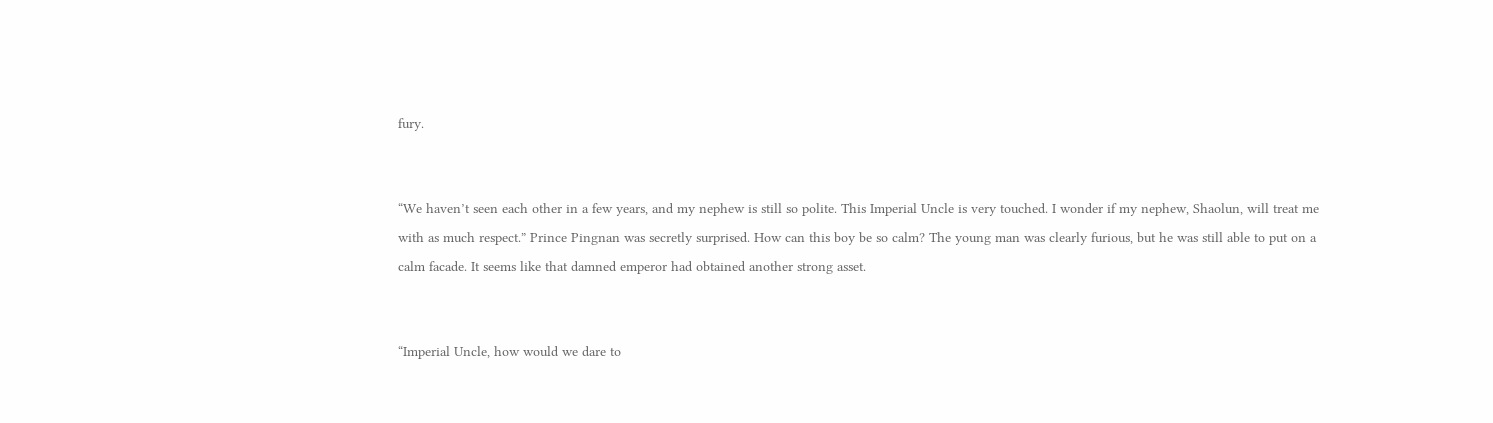fury.


“We haven’t seen each other in a few years, and my nephew is still so polite. This Imperial Uncle is very touched. I wonder if my nephew, Shaolun, will treat me with as much respect.” Prince Pingnan was secretly surprised. How can this boy be so calm? The young man was clearly furious, but he was still able to put on a calm facade. It seems like that damned emperor had obtained another strong asset.


“Imperial Uncle, how would we dare to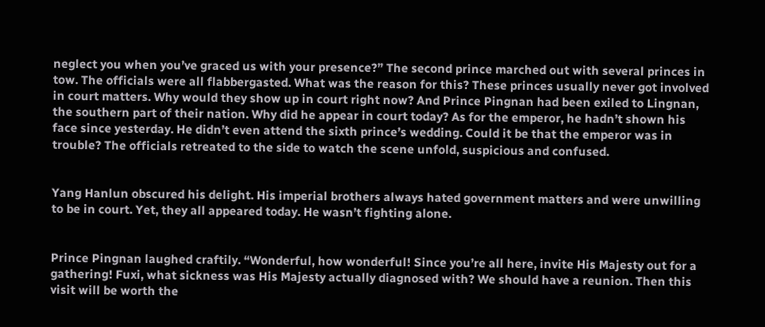neglect you when you’ve graced us with your presence?” The second prince marched out with several princes in tow. The officials were all flabbergasted. What was the reason for this? These princes usually never got involved in court matters. Why would they show up in court right now? And Prince Pingnan had been exiled to Lingnan, the southern part of their nation. Why did he appear in court today? As for the emperor, he hadn’t shown his face since yesterday. He didn’t even attend the sixth prince’s wedding. Could it be that the emperor was in trouble? The officials retreated to the side to watch the scene unfold, suspicious and confused.


Yang Hanlun obscured his delight. His imperial brothers always hated government matters and were unwilling to be in court. Yet, they all appeared today. He wasn’t fighting alone.


Prince Pingnan laughed craftily. “Wonderful, how wonderful! Since you’re all here, invite His Majesty out for a gathering! Fuxi, what sickness was His Majesty actually diagnosed with? We should have a reunion. Then this visit will be worth the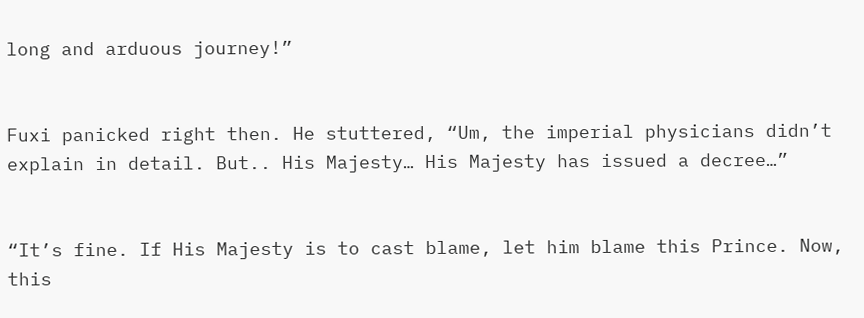long and arduous journey!”


Fuxi panicked right then. He stuttered, “Um, the imperial physicians didn’t explain in detail. But.. His Majesty… His Majesty has issued a decree…”


“It’s fine. If His Majesty is to cast blame, let him blame this Prince. Now, this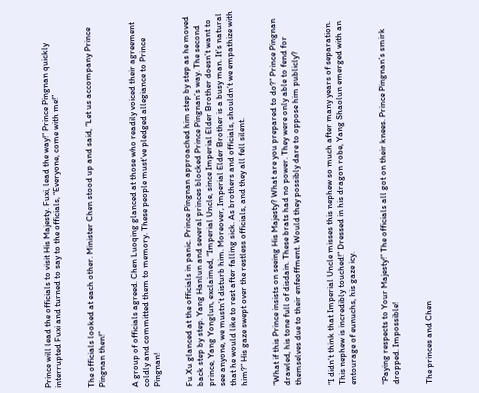Prince will lead the officials to visit His Majesty. Fuxi, lead the way!” Prince Pingnan quickly interrupted Fuxi and turned to say to the officials, “Everyone, come with me!”


The officials looked at each other. Minister Chen stood up and said, “Let us accompany Prince Pingnan then!”


A group of officials agreed. Chen Luoqing glanced at those who readily voiced their agreement coldly and committed them to memory. These people must’ve pledged allegiance to Prince Pingnan!


Fu Xu glanced at the officials in panic. Prince Pingnan approached him step by step as he moved back step by step. Yang Hanlun and several princes blocked Prince Pingnan’s way. The second prince, Yang Yonglun, exclaimed, “Imperial Uncle, since Imperial Elder Brother doesn’t want to see anyone, we mustn’t disturb him. Moreover, Imperial Elder Brother is a busy man. It’s natural that he would like to rest after falling sick. As brothers and officials, shouldn’t we empathize with him?” His gaze swept over the restless officials, and they all fell silent.


“What if this Prince insists on seeing His Majesty? What are you prepared to do?” Prince Pingnan drawled, his tone full of disdain. These brats had no power. They were only able to fend for themselves due to their enfeoffment. Would they possibly dare to oppose him publicly?


“I didn’t think that Imperial Uncle misses this nephew so much after many years of separation. This nephew is incredibly touched!” Dressed in his dragon robe, Yang Shaolun emerged with an entourage of eunuchs, his gaze icy.


“Paying respects to Your Majesty!” The officials all got on their knees. Prince Pingnan’s smirk dropped. Impossible!


The princes and Chen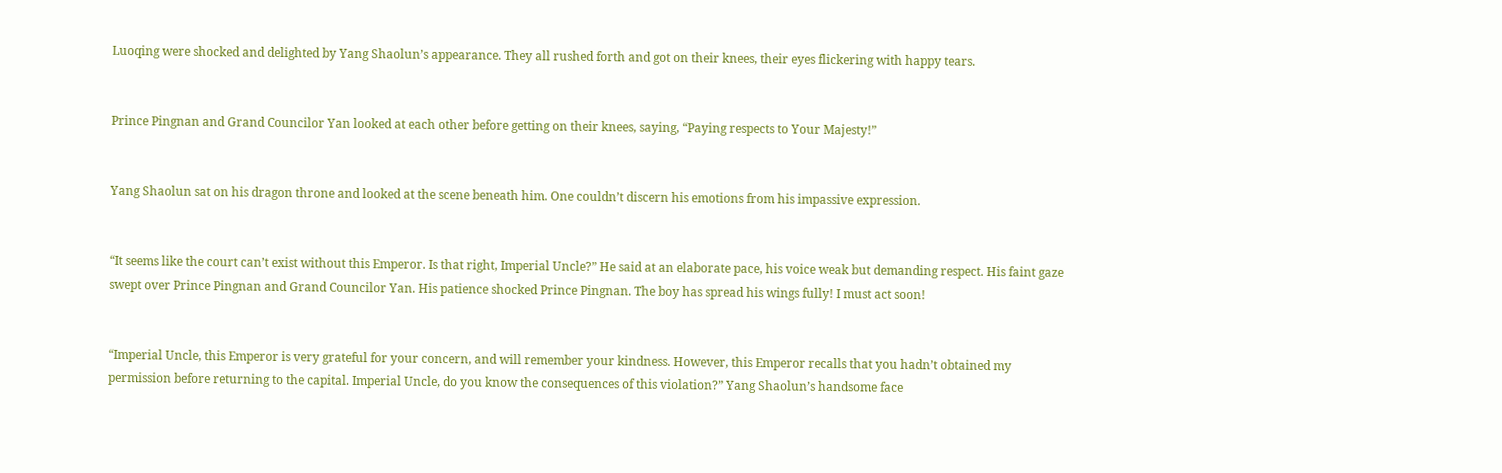Luoqing were shocked and delighted by Yang Shaolun’s appearance. They all rushed forth and got on their knees, their eyes flickering with happy tears.


Prince Pingnan and Grand Councilor Yan looked at each other before getting on their knees, saying, “Paying respects to Your Majesty!”


Yang Shaolun sat on his dragon throne and looked at the scene beneath him. One couldn’t discern his emotions from his impassive expression.


“It seems like the court can’t exist without this Emperor. Is that right, Imperial Uncle?” He said at an elaborate pace, his voice weak but demanding respect. His faint gaze swept over Prince Pingnan and Grand Councilor Yan. His patience shocked Prince Pingnan. The boy has spread his wings fully! I must act soon!


“Imperial Uncle, this Emperor is very grateful for your concern, and will remember your kindness. However, this Emperor recalls that you hadn’t obtained my permission before returning to the capital. Imperial Uncle, do you know the consequences of this violation?” Yang Shaolun’s handsome face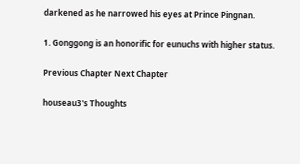darkened as he narrowed his eyes at Prince Pingnan.

1. Gonggong is an honorific for eunuchs with higher status.

Previous Chapter Next Chapter

houseau3's Thoughts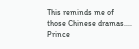This reminds me of those Chinese dramas.... Prince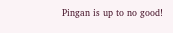Pingan is up to no good!